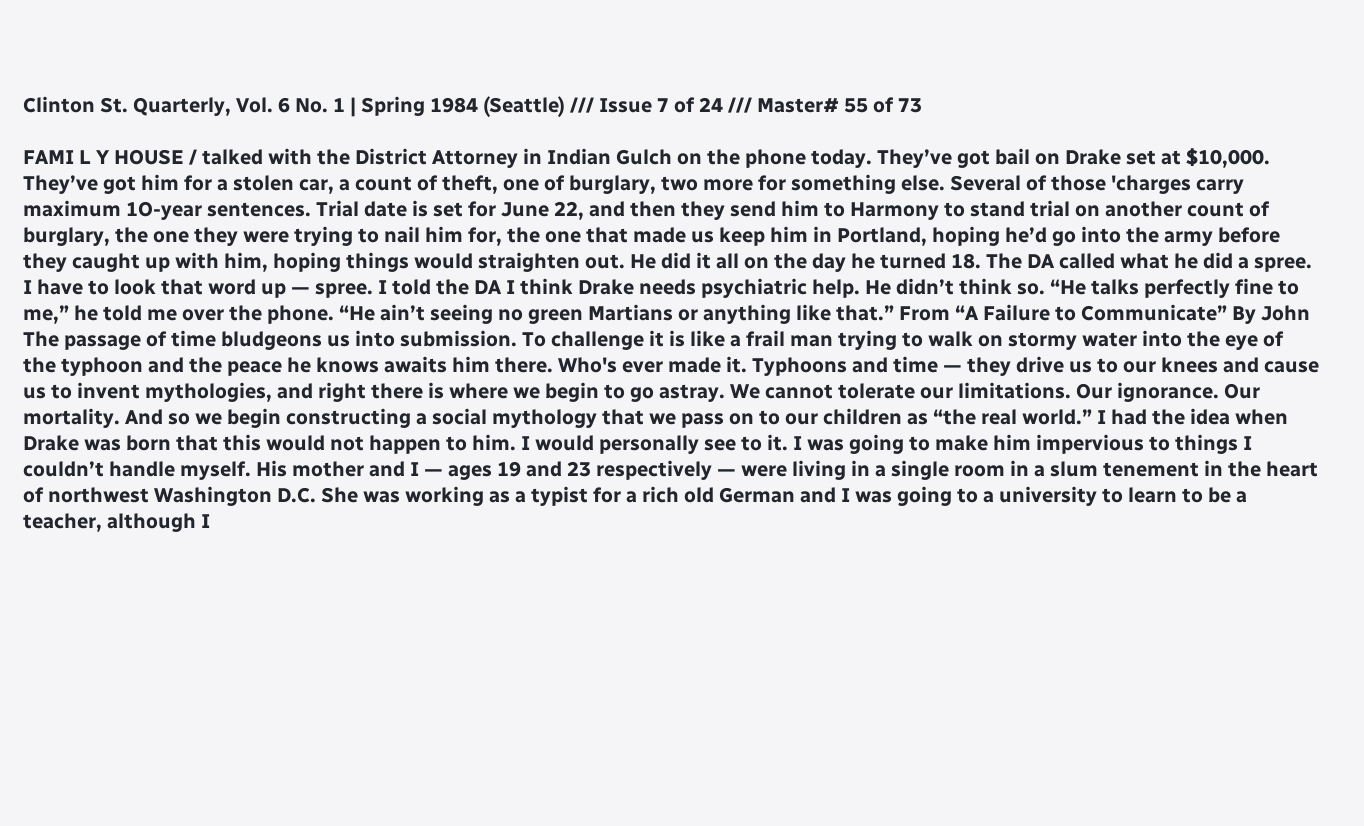Clinton St. Quarterly, Vol. 6 No. 1 | Spring 1984 (Seattle) /// Issue 7 of 24 /// Master# 55 of 73

FAMI L Y HOUSE / talked with the District Attorney in Indian Gulch on the phone today. They’ve got bail on Drake set at $10,000. They’ve got him for a stolen car, a count of theft, one of burglary, two more for something else. Several of those 'charges carry maximum 1O-year sentences. Trial date is set for June 22, and then they send him to Harmony to stand trial on another count of burglary, the one they were trying to nail him for, the one that made us keep him in Portland, hoping he’d go into the army before they caught up with him, hoping things would straighten out. He did it all on the day he turned 18. The DA called what he did a spree. I have to look that word up — spree. I told the DA I think Drake needs psychiatric help. He didn’t think so. “He talks perfectly fine to me,” he told me over the phone. “He ain’t seeing no green Martians or anything like that.” From “A Failure to Communicate” By John The passage of time bludgeons us into submission. To challenge it is like a frail man trying to walk on stormy water into the eye of the typhoon and the peace he knows awaits him there. Who's ever made it. Typhoons and time — they drive us to our knees and cause us to invent mythologies, and right there is where we begin to go astray. We cannot tolerate our limitations. Our ignorance. Our mortality. And so we begin constructing a social mythology that we pass on to our children as “the real world.” I had the idea when Drake was born that this would not happen to him. I would personally see to it. I was going to make him impervious to things I couldn’t handle myself. His mother and I — ages 19 and 23 respectively — were living in a single room in a slum tenement in the heart of northwest Washington D.C. She was working as a typist for a rich old German and I was going to a university to learn to be a teacher, although I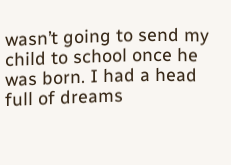wasn’t going to send my child to school once he was born. I had a head full of dreams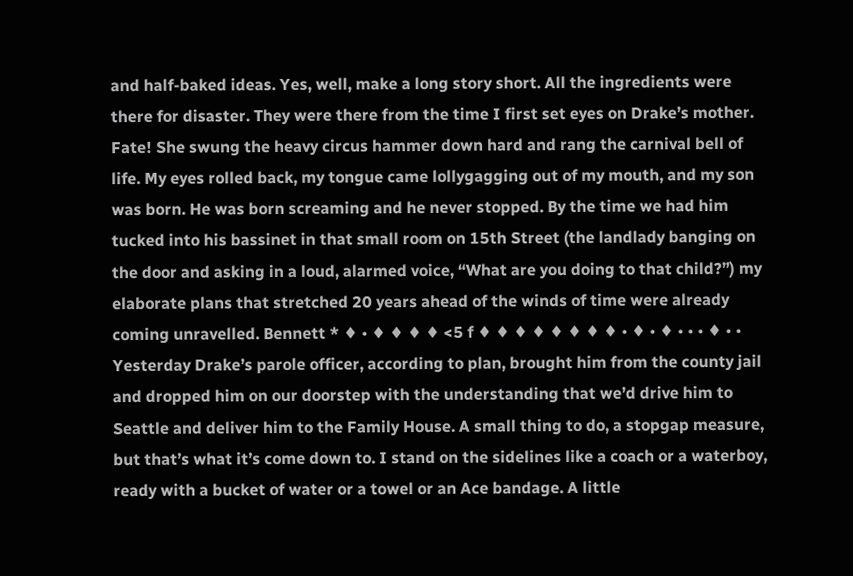and half-baked ideas. Yes, well, make a long story short. All the ingredients were there for disaster. They were there from the time I first set eyes on Drake’s mother. Fate! She swung the heavy circus hammer down hard and rang the carnival bell of life. My eyes rolled back, my tongue came lollygagging out of my mouth, and my son was born. He was born screaming and he never stopped. By the time we had him tucked into his bassinet in that small room on 15th Street (the landlady banging on the door and asking in a loud, alarmed voice, “What are you doing to that child?”) my elaborate plans that stretched 20 years ahead of the winds of time were already coming unravelled. Bennett * ♦ • ♦ ♦ ♦ ♦ <5 f ♦ ♦ ♦ ♦ ♦ ♦ ♦ ♦ • ♦ • ♦ • • • ♦ • • Yesterday Drake’s parole officer, according to plan, brought him from the county jail and dropped him on our doorstep with the understanding that we’d drive him to Seattle and deliver him to the Family House. A small thing to do, a stopgap measure, but that’s what it’s come down to. I stand on the sidelines like a coach or a waterboy, ready with a bucket of water or a towel or an Ace bandage. A little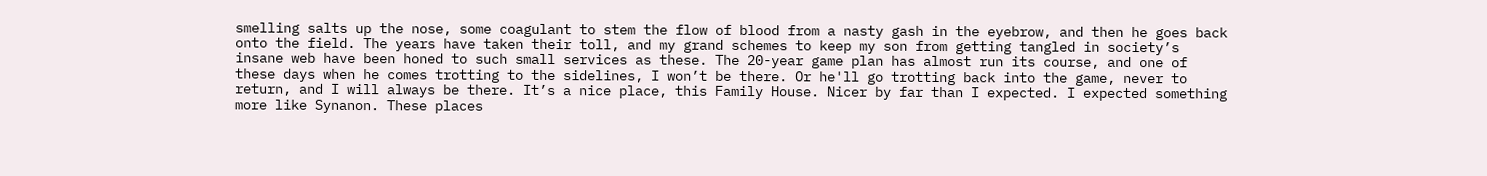smelling salts up the nose, some coagulant to stem the flow of blood from a nasty gash in the eyebrow, and then he goes back onto the field. The years have taken their toll, and my grand schemes to keep my son from getting tangled in society’s insane web have been honed to such small services as these. The 20-year game plan has almost run its course, and one of these days when he comes trotting to the sidelines, I won’t be there. Or he'll go trotting back into the game, never to return, and I will always be there. It’s a nice place, this Family House. Nicer by far than I expected. I expected something more like Synanon. These places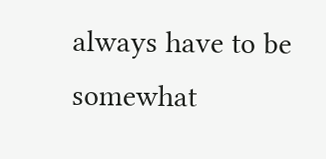always have to be somewhat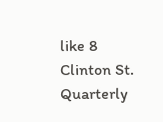like 8 Clinton St. Quarterly